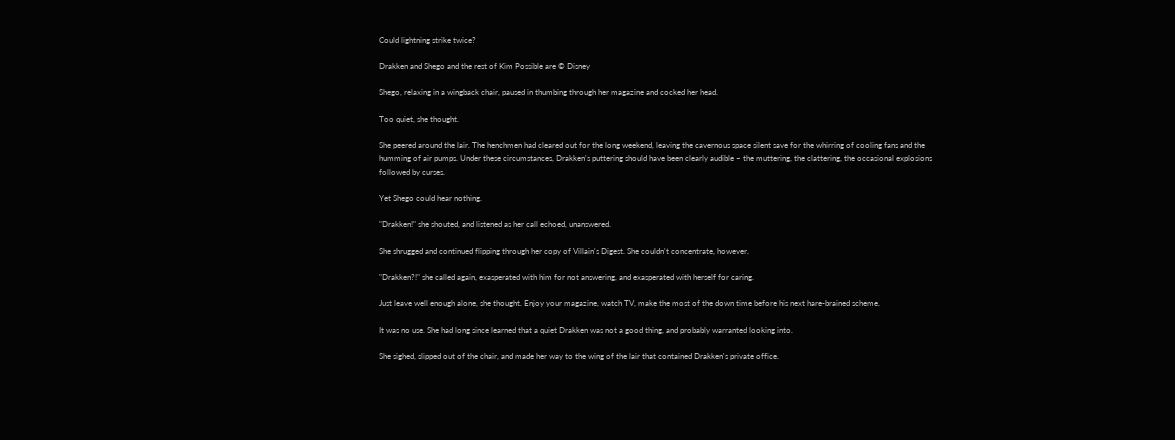Could lightning strike twice?

Drakken and Shego and the rest of Kim Possible are © Disney

Shego, relaxing in a wingback chair, paused in thumbing through her magazine and cocked her head.

Too quiet, she thought.

She peered around the lair. The henchmen had cleared out for the long weekend, leaving the cavernous space silent save for the whirring of cooling fans and the humming of air pumps. Under these circumstances, Drakken's puttering should have been clearly audible – the muttering, the clattering, the occasional explosions followed by curses.

Yet Shego could hear nothing.

"Drakken!" she shouted, and listened as her call echoed, unanswered.

She shrugged and continued flipping through her copy of Villain's Digest. She couldn't concentrate, however.

"Drakken?!" she called again, exasperated with him for not answering, and exasperated with herself for caring.

Just leave well enough alone, she thought. Enjoy your magazine, watch TV, make the most of the down time before his next hare-brained scheme.

It was no use. She had long since learned that a quiet Drakken was not a good thing, and probably warranted looking into.

She sighed, slipped out of the chair, and made her way to the wing of the lair that contained Drakken's private office.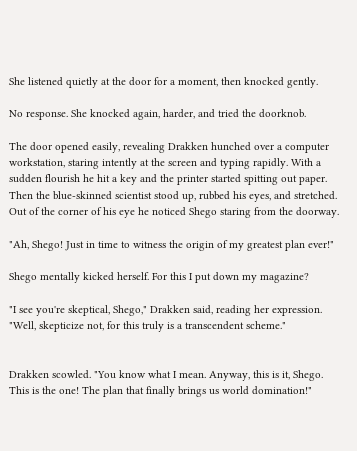She listened quietly at the door for a moment, then knocked gently.

No response. She knocked again, harder, and tried the doorknob.

The door opened easily, revealing Drakken hunched over a computer workstation, staring intently at the screen and typing rapidly. With a sudden flourish he hit a key and the printer started spitting out paper. Then the blue-skinned scientist stood up, rubbed his eyes, and stretched. Out of the corner of his eye he noticed Shego staring from the doorway.

"Ah, Shego! Just in time to witness the origin of my greatest plan ever!"

Shego mentally kicked herself. For this I put down my magazine?

"I see you're skeptical, Shego," Drakken said, reading her expression. "Well, skepticize not, for this truly is a transcendent scheme."


Drakken scowled. "You know what I mean. Anyway, this is it, Shego. This is the one! The plan that finally brings us world domination!"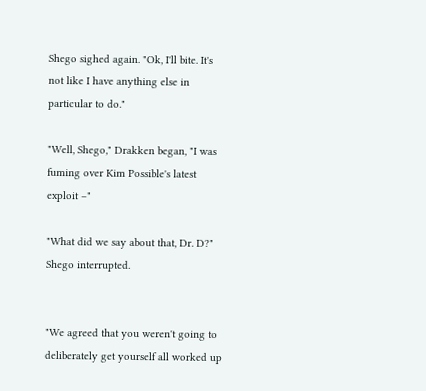Shego sighed again. "Ok, I'll bite. It's not like I have anything else in particular to do."

"Well, Shego," Drakken began, "I was fuming over Kim Possible's latest exploit –"

"What did we say about that, Dr. D?" Shego interrupted.


"We agreed that you weren't going to deliberately get yourself all worked up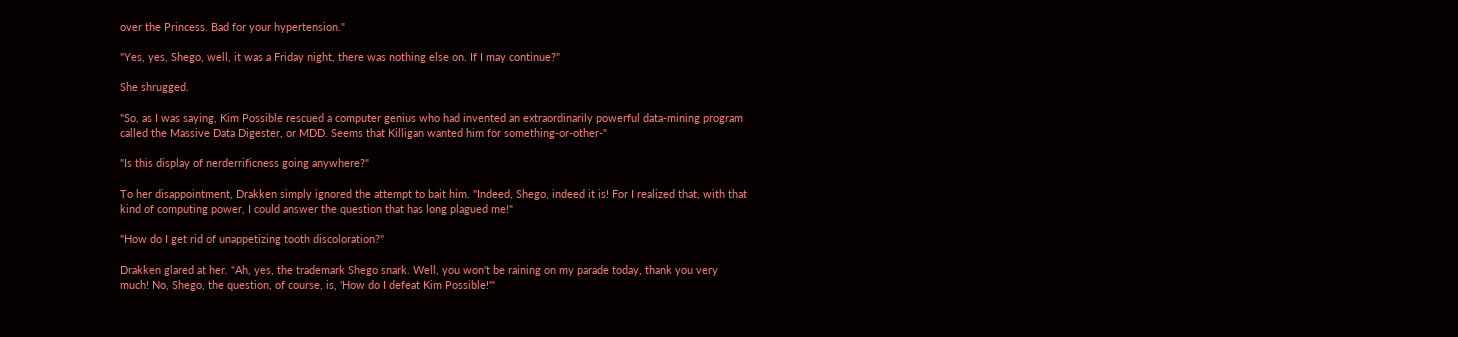over the Princess. Bad for your hypertension."

"Yes, yes, Shego, well, it was a Friday night, there was nothing else on. If I may continue?"

She shrugged.

"So, as I was saying, Kim Possible rescued a computer genius who had invented an extraordinarily powerful data-mining program called the Massive Data Digester, or MDD. Seems that Killigan wanted him for something-or-other-"

"Is this display of nerderrificness going anywhere?"

To her disappointment, Drakken simply ignored the attempt to bait him. "Indeed, Shego, indeed it is! For I realized that, with that kind of computing power, I could answer the question that has long plagued me!"

"How do I get rid of unappetizing tooth discoloration?"

Drakken glared at her. "Ah, yes, the trademark Shego snark. Well, you won't be raining on my parade today, thank you very much! No, Shego, the question, of course, is, 'How do I defeat Kim Possible!'"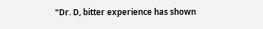"Dr. D, bitter experience has shown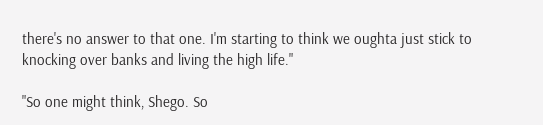there's no answer to that one. I'm starting to think we oughta just stick to knocking over banks and living the high life."

"So one might think, Shego. So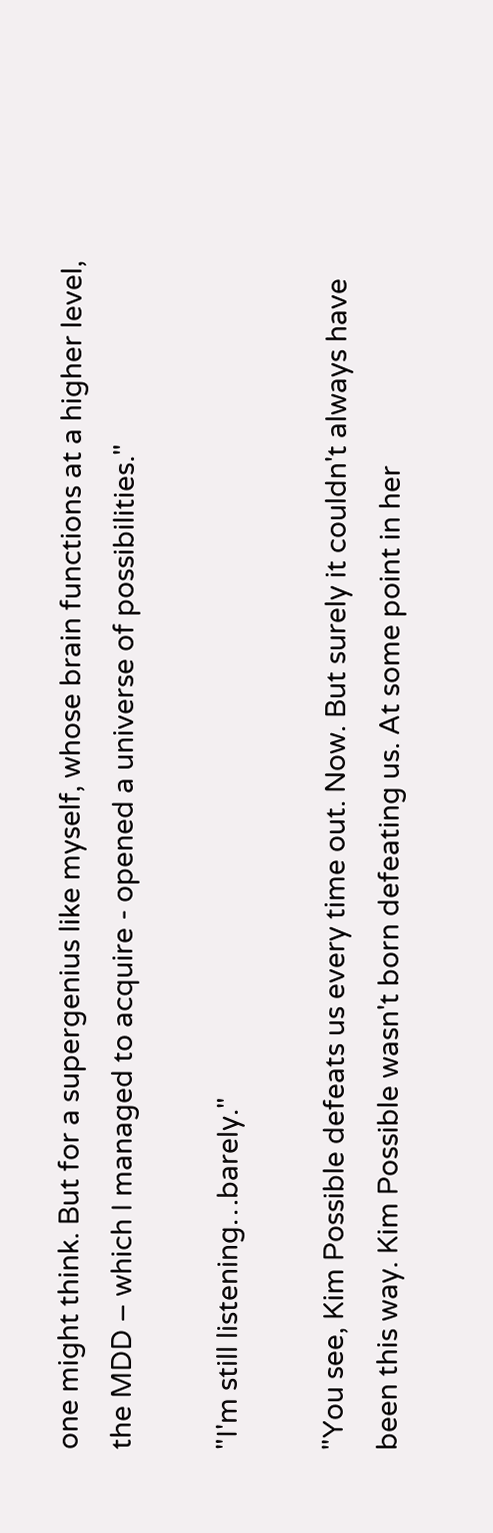one might think. But for a supergenius like myself, whose brain functions at a higher level, the MDD – which I managed to acquire - opened a universe of possibilities."

"I'm still listening…barely."

"You see, Kim Possible defeats us every time out. Now. But surely it couldn't always have been this way. Kim Possible wasn't born defeating us. At some point in her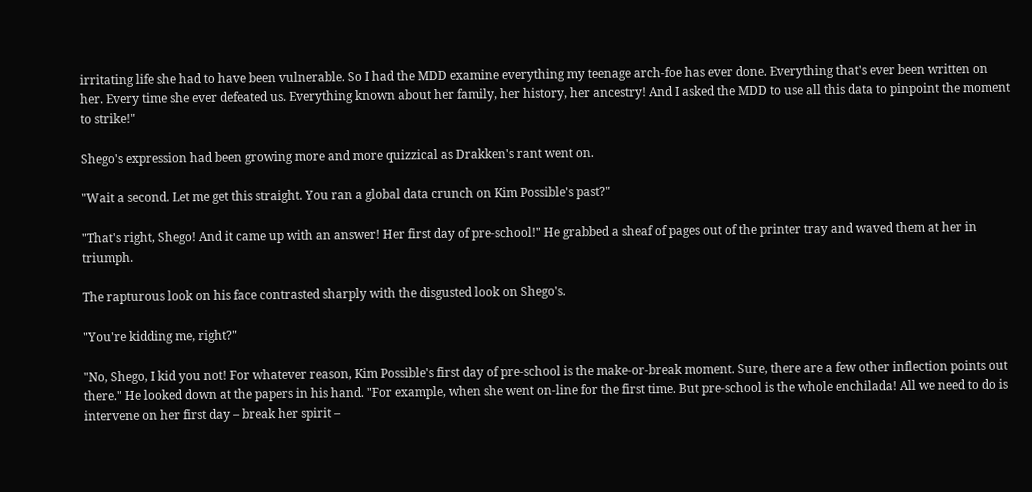irritating life she had to have been vulnerable. So I had the MDD examine everything my teenage arch-foe has ever done. Everything that's ever been written on her. Every time she ever defeated us. Everything known about her family, her history, her ancestry! And I asked the MDD to use all this data to pinpoint the moment to strike!"

Shego's expression had been growing more and more quizzical as Drakken's rant went on.

"Wait a second. Let me get this straight. You ran a global data crunch on Kim Possible's past?"

"That's right, Shego! And it came up with an answer! Her first day of pre-school!" He grabbed a sheaf of pages out of the printer tray and waved them at her in triumph.

The rapturous look on his face contrasted sharply with the disgusted look on Shego's.

"You're kidding me, right?"

"No, Shego, I kid you not! For whatever reason, Kim Possible's first day of pre-school is the make-or-break moment. Sure, there are a few other inflection points out there." He looked down at the papers in his hand. "For example, when she went on-line for the first time. But pre-school is the whole enchilada! All we need to do is intervene on her first day – break her spirit –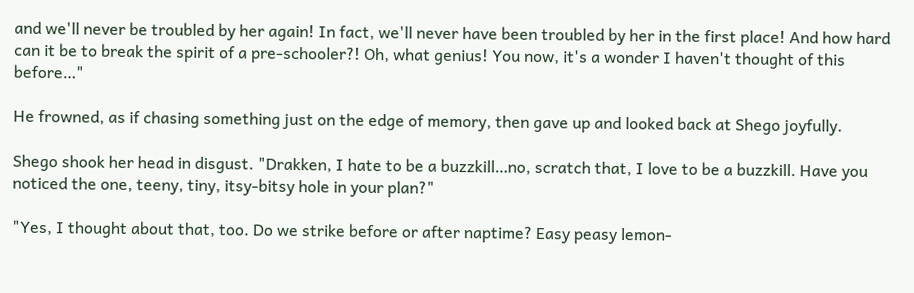and we'll never be troubled by her again! In fact, we'll never have been troubled by her in the first place! And how hard can it be to break the spirit of a pre-schooler?! Oh, what genius! You now, it's a wonder I haven't thought of this before…"

He frowned, as if chasing something just on the edge of memory, then gave up and looked back at Shego joyfully.

Shego shook her head in disgust. "Drakken, I hate to be a buzzkill…no, scratch that, I love to be a buzzkill. Have you noticed the one, teeny, tiny, itsy-bitsy hole in your plan?"

"Yes, I thought about that, too. Do we strike before or after naptime? Easy peasy lemon-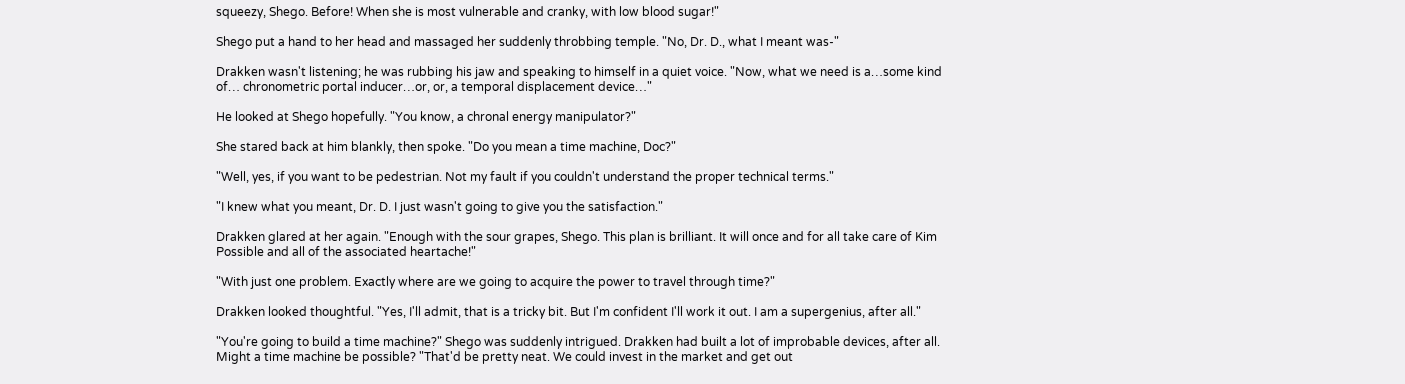squeezy, Shego. Before! When she is most vulnerable and cranky, with low blood sugar!"

Shego put a hand to her head and massaged her suddenly throbbing temple. "No, Dr. D., what I meant was-"

Drakken wasn't listening; he was rubbing his jaw and speaking to himself in a quiet voice. "Now, what we need is a…some kind of… chronometric portal inducer…or, or, a temporal displacement device…"

He looked at Shego hopefully. "You know, a chronal energy manipulator?"

She stared back at him blankly, then spoke. "Do you mean a time machine, Doc?"

"Well, yes, if you want to be pedestrian. Not my fault if you couldn't understand the proper technical terms."

"I knew what you meant, Dr. D. I just wasn't going to give you the satisfaction."

Drakken glared at her again. "Enough with the sour grapes, Shego. This plan is brilliant. It will once and for all take care of Kim Possible and all of the associated heartache!"

"With just one problem. Exactly where are we going to acquire the power to travel through time?"

Drakken looked thoughtful. "Yes, I'll admit, that is a tricky bit. But I'm confident I'll work it out. I am a supergenius, after all."

"You're going to build a time machine?" Shego was suddenly intrigued. Drakken had built a lot of improbable devices, after all. Might a time machine be possible? "That'd be pretty neat. We could invest in the market and get out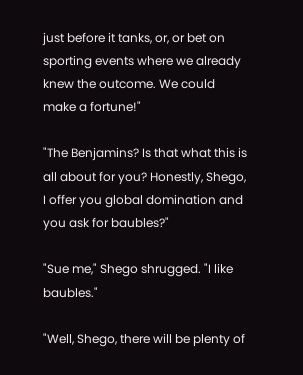just before it tanks, or, or bet on sporting events where we already knew the outcome. We could make a fortune!"

"The Benjamins? Is that what this is all about for you? Honestly, Shego, I offer you global domination and you ask for baubles?"

"Sue me," Shego shrugged. "I like baubles."

"Well, Shego, there will be plenty of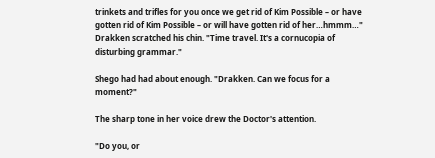trinkets and trifles for you once we get rid of Kim Possible – or have gotten rid of Kim Possible – or will have gotten rid of her…hmmm…" Drakken scratched his chin. "Time travel. It's a cornucopia of disturbing grammar."

Shego had had about enough. "Drakken. Can we focus for a moment?"

The sharp tone in her voice drew the Doctor's attention.

"Do you, or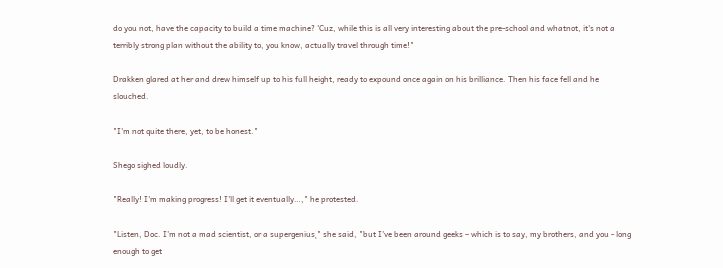do you not, have the capacity to build a time machine? 'Cuz, while this is all very interesting about the pre-school and whatnot, it's not a terribly strong plan without the ability to, you know, actually travel through time!"

Drakken glared at her and drew himself up to his full height, ready to expound once again on his brilliance. Then his face fell and he slouched.

"I'm not quite there, yet, to be honest."

Shego sighed loudly.

"Really! I'm making progress! I'll get it eventually…," he protested.

"Listen, Doc. I'm not a mad scientist, or a supergenius¸" she said, "but I've been around geeks – which is to say, my brothers, and you - long enough to get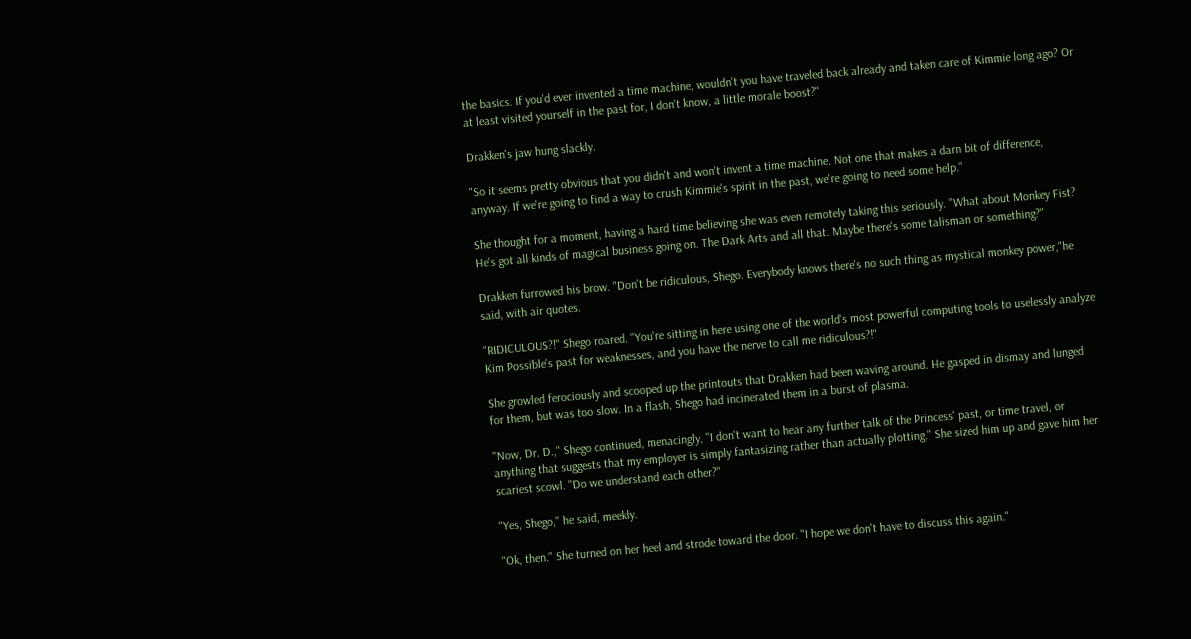the basics. If you'd ever invented a time machine, wouldn't you have traveled back already and taken care of Kimmie long ago? Or at least visited yourself in the past for, I don't know, a little morale boost?"

Drakken's jaw hung slackly.

"So it seems pretty obvious that you didn't and won't invent a time machine. Not one that makes a darn bit of difference, anyway. If we're going to find a way to crush Kimmie's spirit in the past, we're going to need some help."

She thought for a moment, having a hard time believing she was even remotely taking this seriously. "What about Monkey Fist? He's got all kinds of magical business going on. The Dark Arts and all that. Maybe there's some talisman or something?"

Drakken furrowed his brow. "Don't be ridiculous, Shego. Everybody knows there's no such thing as mystical monkey power,"he said, with air quotes.

"RIDICULOUS?!" Shego roared. "You're sitting in here using one of the world's most powerful computing tools to uselessly analyze Kim Possible's past for weaknesses, and you have the nerve to call me ridiculous?!"

She growled ferociously and scooped up the printouts that Drakken had been waving around. He gasped in dismay and lunged for them, but was too slow. In a flash, Shego had incinerated them in a burst of plasma.

"Now, Dr. D.," Shego continued, menacingly, "I don't want to hear any further talk of the Princess' past, or time travel, or anything that suggests that my employer is simply fantasizing rather than actually plotting." She sized him up and gave him her scariest scowl. "Do we understand each other?"

"Yes, Shego," he said, meekly.

"Ok, then." She turned on her heel and strode toward the door. "I hope we don't have to discuss this again."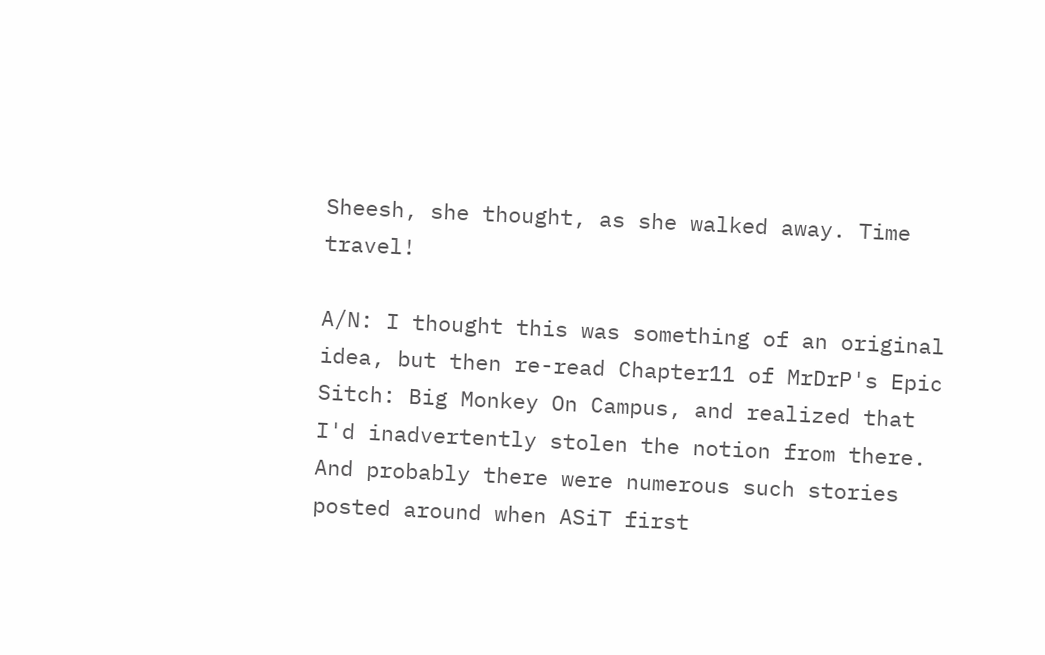Sheesh, she thought, as she walked away. Time travel!

A/N: I thought this was something of an original idea, but then re-read Chapter11 of MrDrP's Epic Sitch: Big Monkey On Campus, and realized that I'd inadvertently stolen the notion from there. And probably there were numerous such stories posted around when ASiT first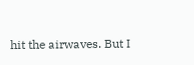hit the airwaves. But I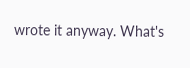wrote it anyway. What's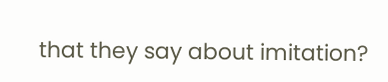that they say about imitation?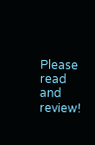Please read and review!